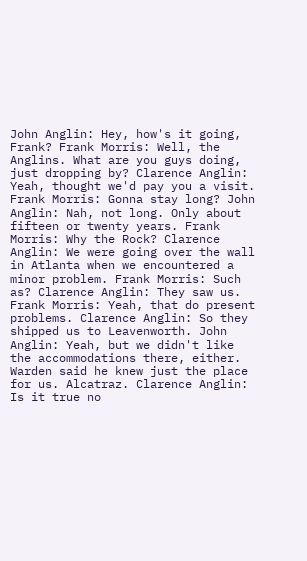John Anglin: Hey, how's it going, Frank? Frank Morris: Well, the Anglins. What are you guys doing, just dropping by? Clarence Anglin: Yeah, thought we'd pay you a visit. Frank Morris: Gonna stay long? John Anglin: Nah, not long. Only about fifteen or twenty years. Frank Morris: Why the Rock? Clarence Anglin: We were going over the wall in Atlanta when we encountered a minor problem. Frank Morris: Such as? Clarence Anglin: They saw us. Frank Morris: Yeah, that do present problems. Clarence Anglin: So they shipped us to Leavenworth. John Anglin: Yeah, but we didn't like the accommodations there, either. Warden said he knew just the place for us. Alcatraz. Clarence Anglin: Is it true no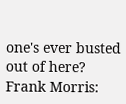one's ever busted out of here? Frank Morris: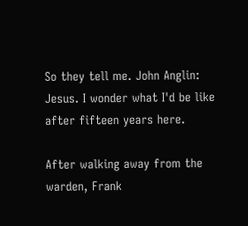So they tell me. John Anglin: Jesus. I wonder what I'd be like after fifteen years here.

After walking away from the warden, Frank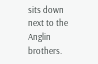sits down next to the Anglin brothers.